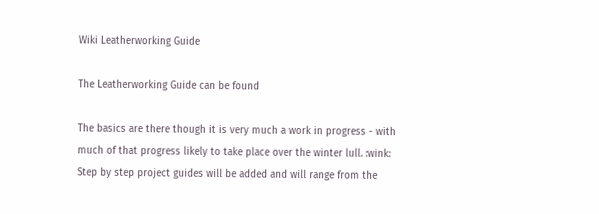Wiki Leatherworking Guide

The Leatherworking Guide can be found

The basics are there though it is very much a work in progress - with much of that progress likely to take place over the winter lull. :wink:
Step by step project guides will be added and will range from the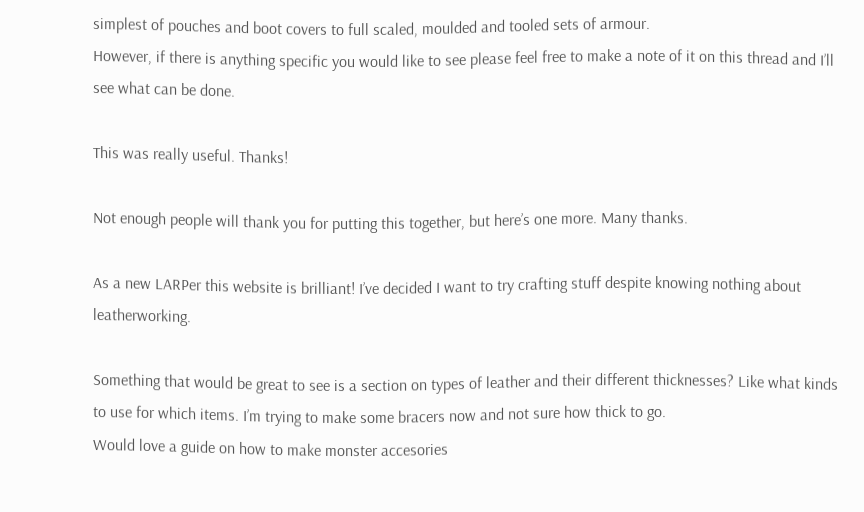simplest of pouches and boot covers to full scaled, moulded and tooled sets of armour.
However, if there is anything specific you would like to see please feel free to make a note of it on this thread and I’ll see what can be done.

This was really useful. Thanks!

Not enough people will thank you for putting this together, but here’s one more. Many thanks.

As a new LARPer this website is brilliant! I’ve decided I want to try crafting stuff despite knowing nothing about leatherworking.

Something that would be great to see is a section on types of leather and their different thicknesses? Like what kinds to use for which items. I’m trying to make some bracers now and not sure how thick to go.
Would love a guide on how to make monster accesories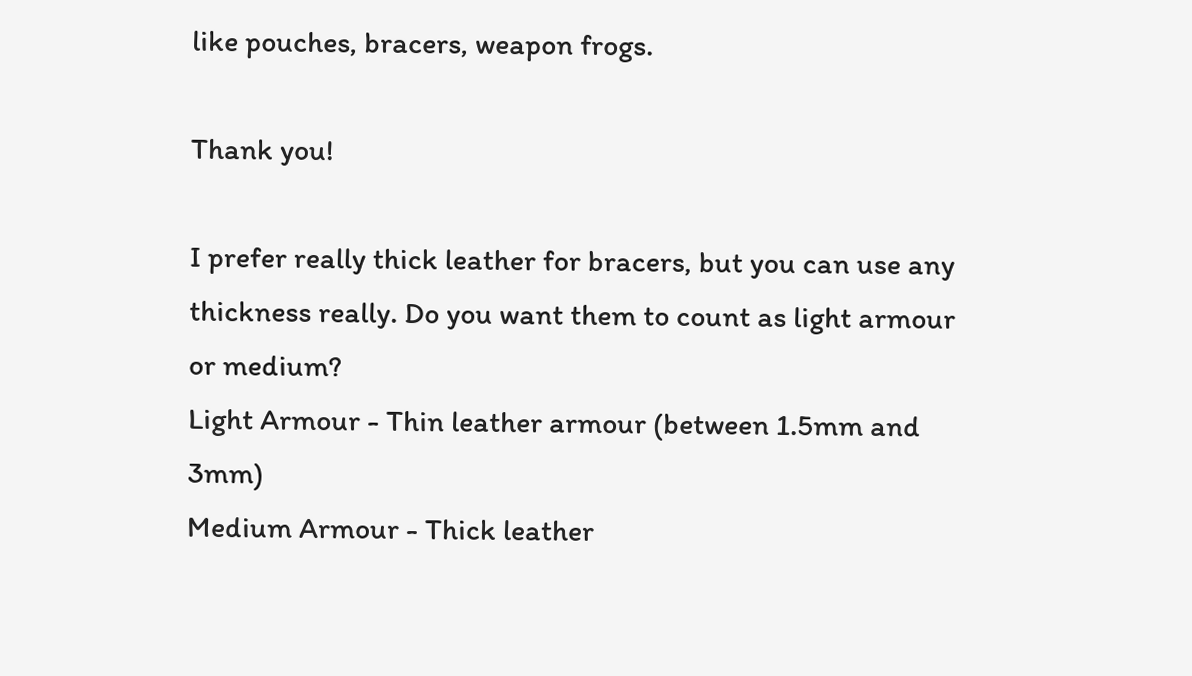like pouches, bracers, weapon frogs.

Thank you!

I prefer really thick leather for bracers, but you can use any thickness really. Do you want them to count as light armour or medium?
Light Armour - Thin leather armour (between 1.5mm and 3mm)
Medium Armour - Thick leather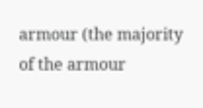armour (the majority of the armour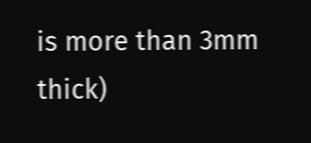is more than 3mm thick)